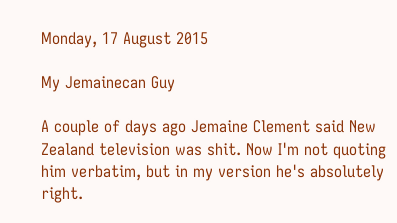Monday, 17 August 2015

My Jemainecan Guy

A couple of days ago Jemaine Clement said New Zealand television was shit. Now I'm not quoting him verbatim, but in my version he's absolutely right.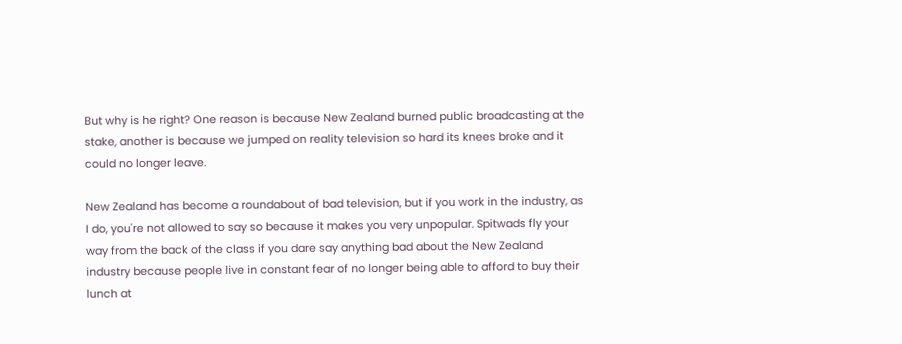But why is he right? One reason is because New Zealand burned public broadcasting at the stake, another is because we jumped on reality television so hard its knees broke and it could no longer leave.

New Zealand has become a roundabout of bad television, but if you work in the industry, as I do, you're not allowed to say so because it makes you very unpopular. Spitwads fly your way from the back of the class if you dare say anything bad about the New Zealand industry because people live in constant fear of no longer being able to afford to buy their lunch at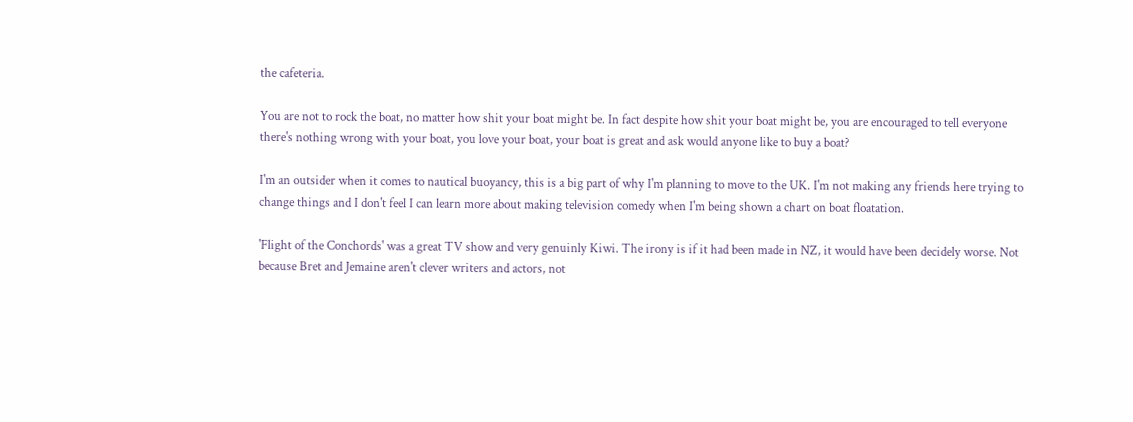the cafeteria.

You are not to rock the boat, no matter how shit your boat might be. In fact despite how shit your boat might be, you are encouraged to tell everyone there's nothing wrong with your boat, you love your boat, your boat is great and ask would anyone like to buy a boat?

I'm an outsider when it comes to nautical buoyancy, this is a big part of why I'm planning to move to the UK. I'm not making any friends here trying to change things and I don't feel I can learn more about making television comedy when I'm being shown a chart on boat floatation.

'Flight of the Conchords' was a great TV show and very genuinly Kiwi. The irony is if it had been made in NZ, it would have been decidely worse. Not because Bret and Jemaine aren't clever writers and actors, not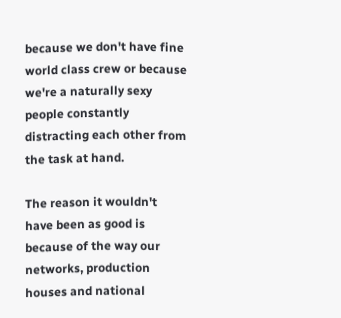because we don't have fine world class crew or because we're a naturally sexy people constantly distracting each other from the task at hand.

The reason it wouldn't have been as good is because of the way our networks, production houses and national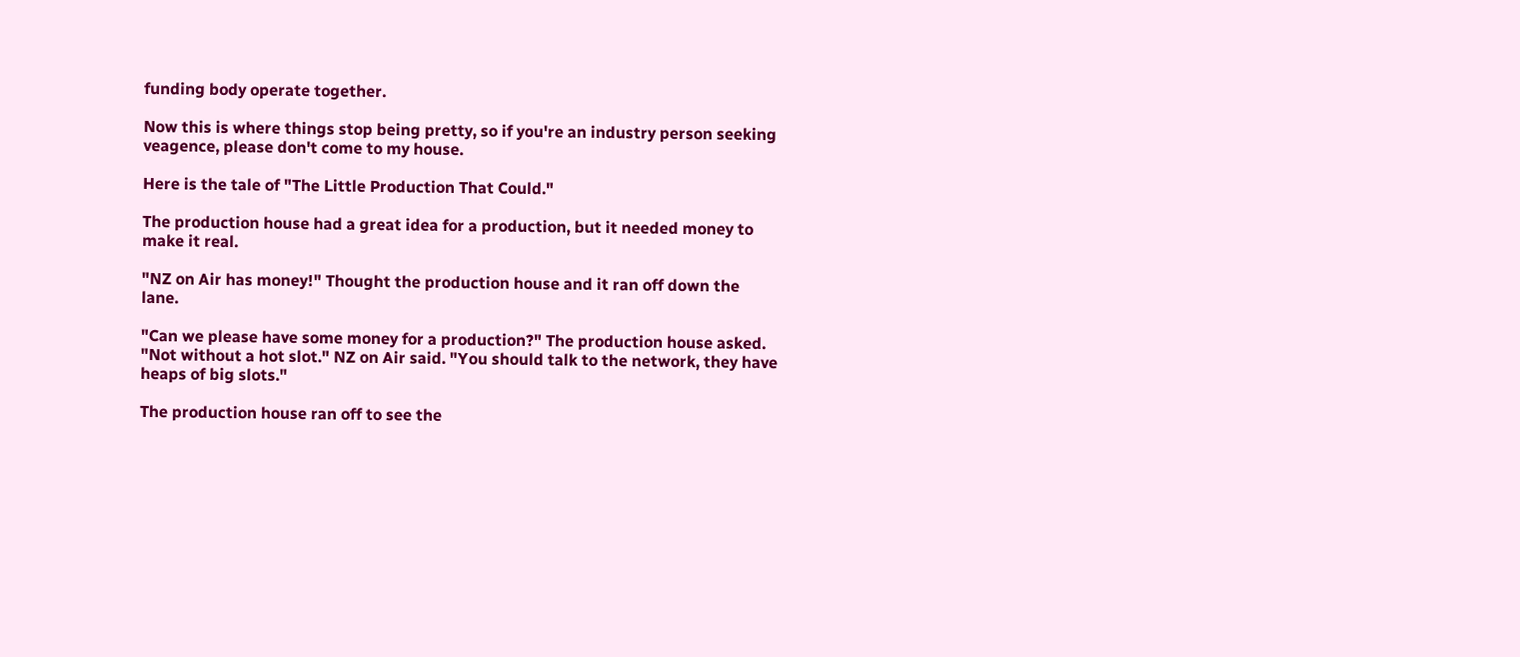funding body operate together.

Now this is where things stop being pretty, so if you're an industry person seeking veagence, please don't come to my house.

Here is the tale of "The Little Production That Could."

The production house had a great idea for a production, but it needed money to make it real.

"NZ on Air has money!" Thought the production house and it ran off down the lane.

"Can we please have some money for a production?" The production house asked. "Not without a hot slot." NZ on Air said. "You should talk to the network, they have heaps of big slots."

The production house ran off to see the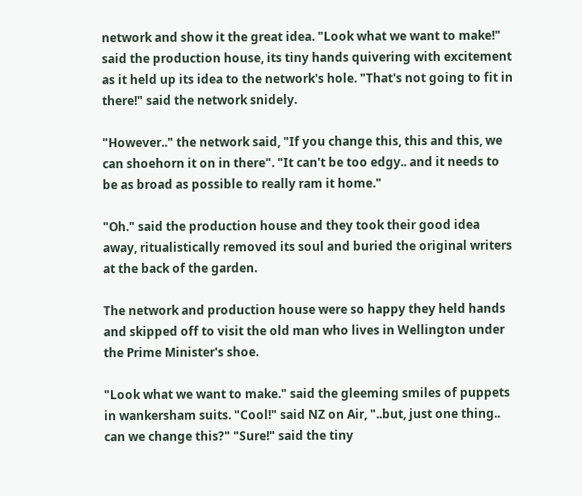network and show it the great idea. "Look what we want to make!" said the production house, its tiny hands quivering with excitement as it held up its idea to the network's hole. "That's not going to fit in there!" said the network snidely.

"However.." the network said, "If you change this, this and this, we can shoehorn it on in there". "It can't be too edgy.. and it needs to be as broad as possible to really ram it home."

"Oh." said the production house and they took their good idea away, ritualistically removed its soul and buried the original writers at the back of the garden.

The network and production house were so happy they held hands and skipped off to visit the old man who lives in Wellington under the Prime Minister's shoe.

"Look what we want to make." said the gleeming smiles of puppets in wankersham suits. "Cool!" said NZ on Air, "..but, just one thing.. can we change this?" "Sure!" said the tiny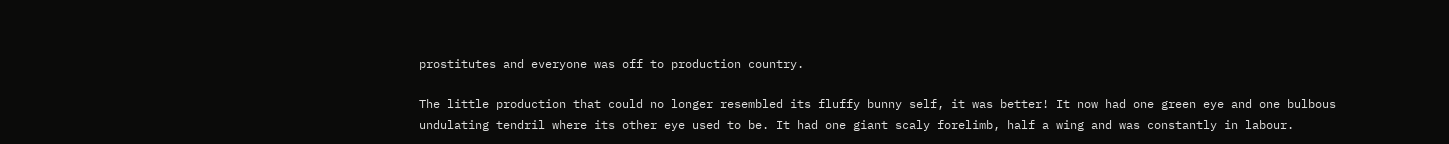prostitutes and everyone was off to production country.

The little production that could no longer resembled its fluffy bunny self, it was better! It now had one green eye and one bulbous undulating tendril where its other eye used to be. It had one giant scaly forelimb, half a wing and was constantly in labour.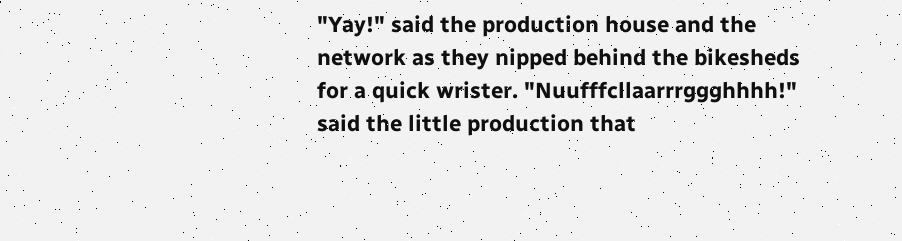"Yay!" said the production house and the network as they nipped behind the bikesheds for a quick wrister. "Nuufffcllaarrrggghhhh!" said the little production that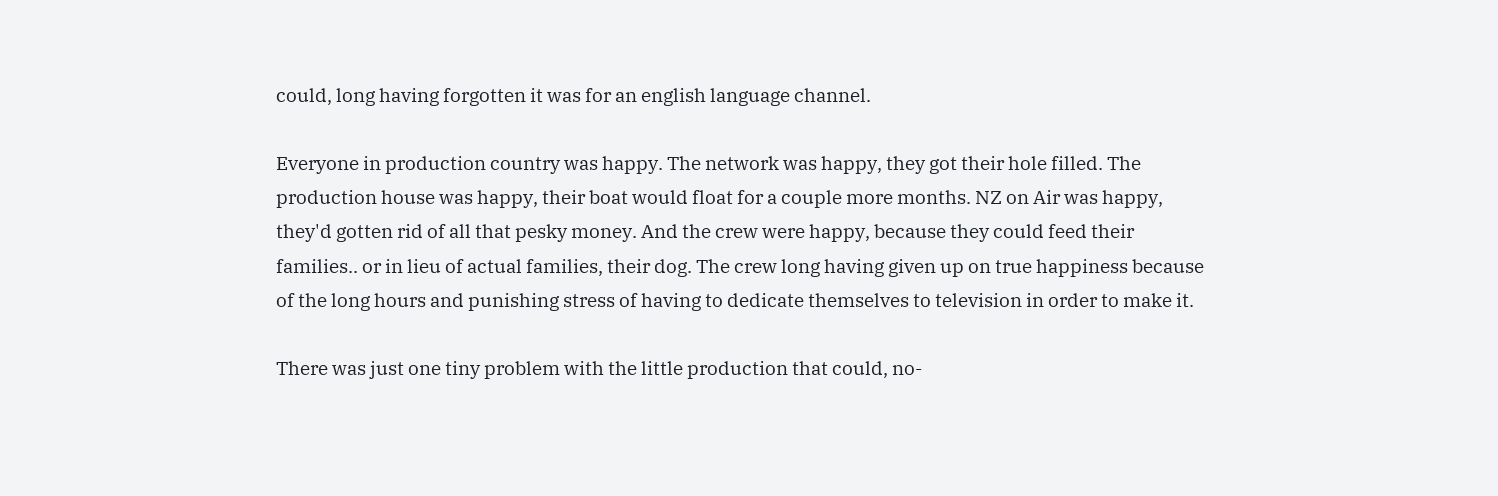could, long having forgotten it was for an english language channel.

Everyone in production country was happy. The network was happy, they got their hole filled. The production house was happy, their boat would float for a couple more months. NZ on Air was happy, they'd gotten rid of all that pesky money. And the crew were happy, because they could feed their families.. or in lieu of actual families, their dog. The crew long having given up on true happiness because of the long hours and punishing stress of having to dedicate themselves to television in order to make it.

There was just one tiny problem with the little production that could, no-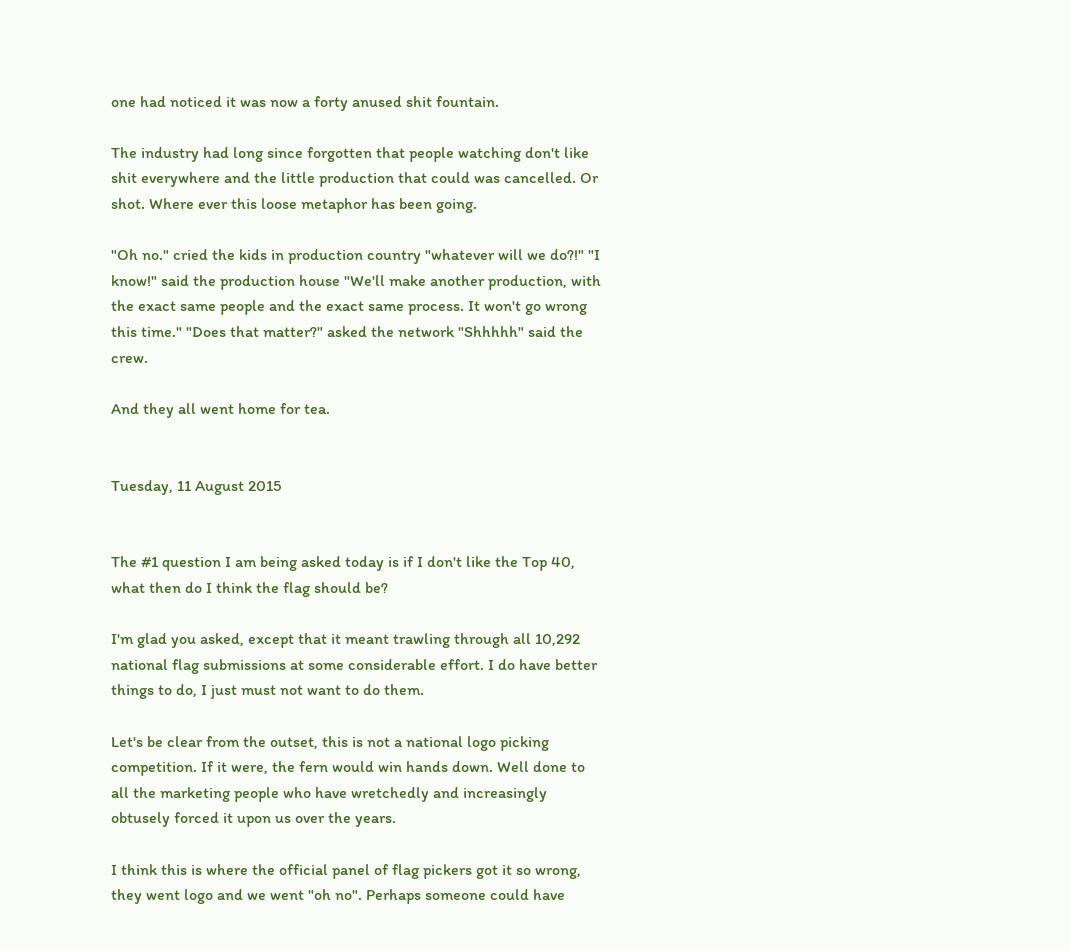one had noticed it was now a forty anused shit fountain.

The industry had long since forgotten that people watching don't like shit everywhere and the little production that could was cancelled. Or shot. Where ever this loose metaphor has been going.

"Oh no." cried the kids in production country "whatever will we do?!" "I know!" said the production house "We'll make another production, with the exact same people and the exact same process. It won't go wrong this time." "Does that matter?" asked the network "Shhhhh" said the crew.

And they all went home for tea.


Tuesday, 11 August 2015


The #1 question I am being asked today is if I don't like the Top 40, what then do I think the flag should be?

I'm glad you asked, except that it meant trawling through all 10,292 national flag submissions at some considerable effort. I do have better things to do, I just must not want to do them.

Let's be clear from the outset, this is not a national logo picking competition. If it were, the fern would win hands down. Well done to all the marketing people who have wretchedly and increasingly obtusely forced it upon us over the years.

I think this is where the official panel of flag pickers got it so wrong, they went logo and we went "oh no". Perhaps someone could have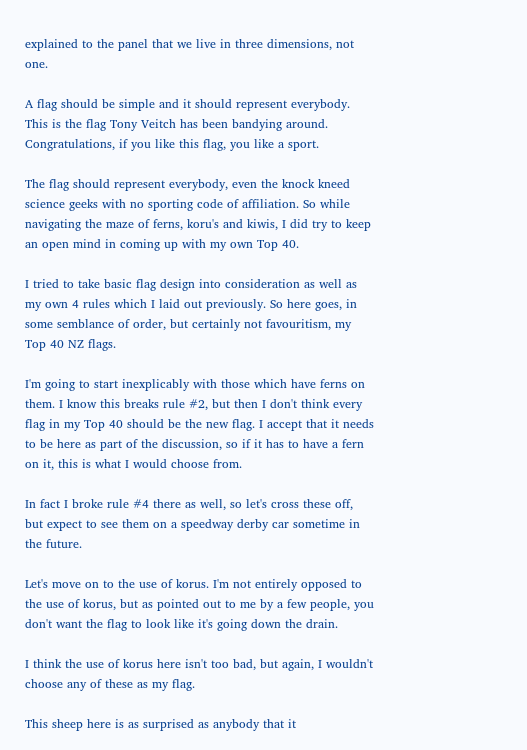explained to the panel that we live in three dimensions, not one.

A flag should be simple and it should represent everybody. This is the flag Tony Veitch has been bandying around. Congratulations, if you like this flag, you like a sport.

The flag should represent everybody, even the knock kneed science geeks with no sporting code of affiliation. So while navigating the maze of ferns, koru's and kiwis, I did try to keep an open mind in coming up with my own Top 40.

I tried to take basic flag design into consideration as well as my own 4 rules which I laid out previously. So here goes, in some semblance of order, but certainly not favouritism, my Top 40 NZ flags.

I'm going to start inexplicably with those which have ferns on them. I know this breaks rule #2, but then I don't think every flag in my Top 40 should be the new flag. I accept that it needs to be here as part of the discussion, so if it has to have a fern on it, this is what I would choose from.

In fact I broke rule #4 there as well, so let's cross these off, but expect to see them on a speedway derby car sometime in the future.

Let's move on to the use of korus. I'm not entirely opposed to the use of korus, but as pointed out to me by a few people, you don't want the flag to look like it's going down the drain.

I think the use of korus here isn't too bad, but again, I wouldn't choose any of these as my flag.

This sheep here is as surprised as anybody that it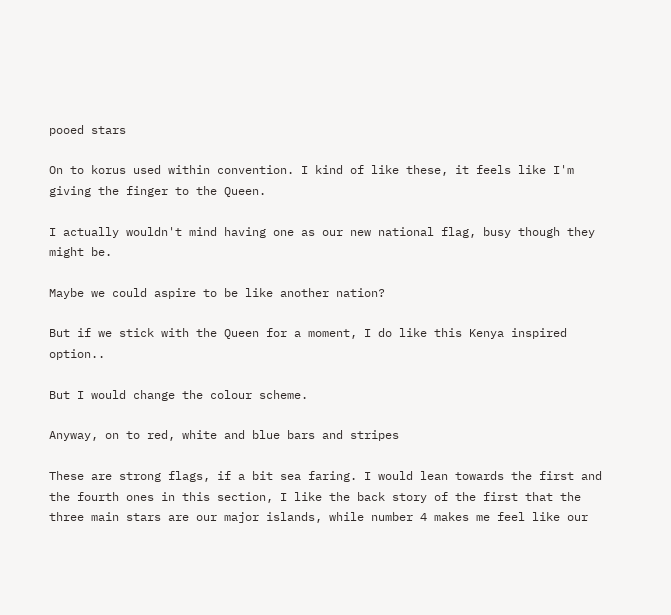pooed stars

On to korus used within convention. I kind of like these, it feels like I'm giving the finger to the Queen.

I actually wouldn't mind having one as our new national flag, busy though they might be.

Maybe we could aspire to be like another nation?

But if we stick with the Queen for a moment, I do like this Kenya inspired option..

But I would change the colour scheme.

Anyway, on to red, white and blue bars and stripes

These are strong flags, if a bit sea faring. I would lean towards the first and the fourth ones in this section, I like the back story of the first that the three main stars are our major islands, while number 4 makes me feel like our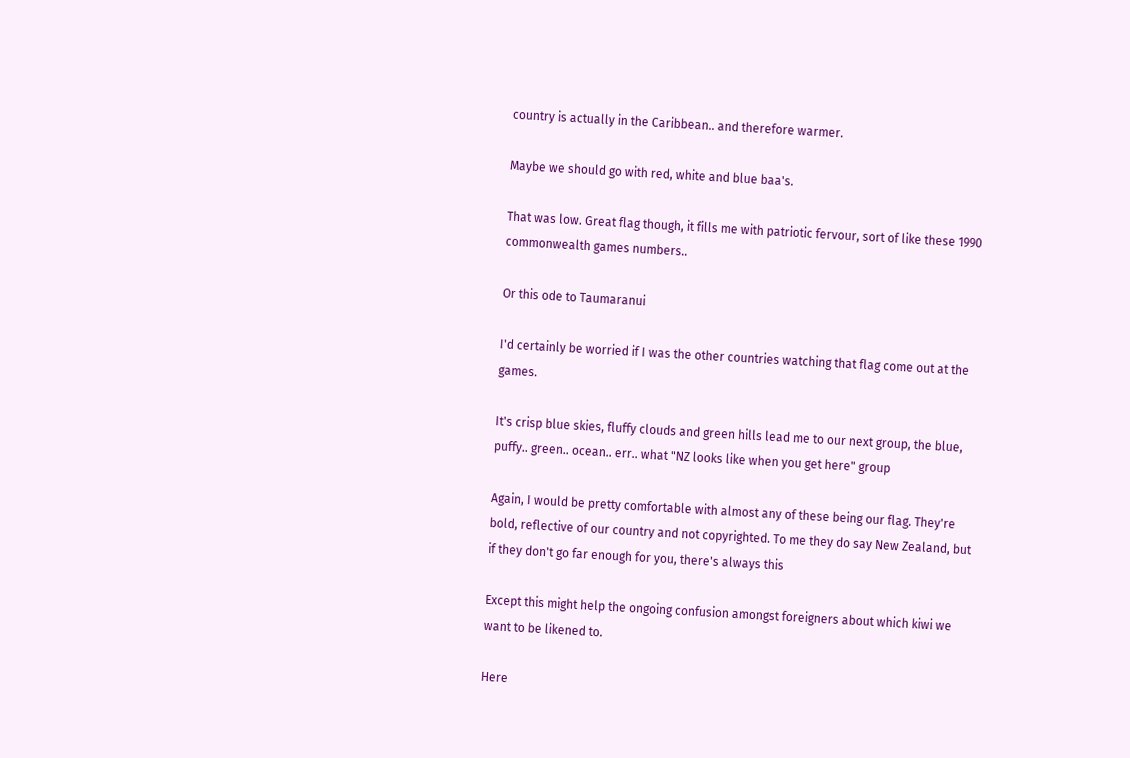country is actually in the Caribbean.. and therefore warmer.

Maybe we should go with red, white and blue baa's.

That was low. Great flag though, it fills me with patriotic fervour, sort of like these 1990 commonwealth games numbers..

Or this ode to Taumaranui

I'd certainly be worried if I was the other countries watching that flag come out at the games.

It's crisp blue skies, fluffy clouds and green hills lead me to our next group, the blue, puffy.. green.. ocean.. err.. what "NZ looks like when you get here" group

Again, I would be pretty comfortable with almost any of these being our flag. They're bold, reflective of our country and not copyrighted. To me they do say New Zealand, but if they don't go far enough for you, there's always this

Except this might help the ongoing confusion amongst foreigners about which kiwi we want to be likened to.

Here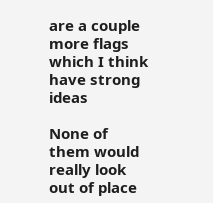are a couple more flags which I think have strong ideas

None of them would really look out of place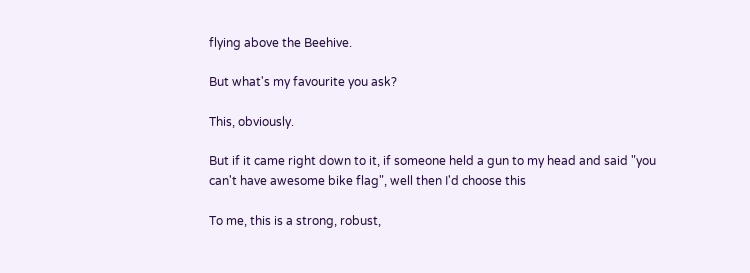flying above the Beehive.

But what's my favourite you ask?

This, obviously.

But if it came right down to it, if someone held a gun to my head and said "you can't have awesome bike flag", well then I'd choose this

To me, this is a strong, robust,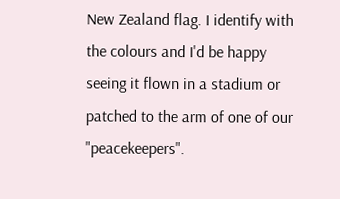New Zealand flag. I identify with the colours and I'd be happy seeing it flown in a stadium or patched to the arm of one of our "peacekeepers".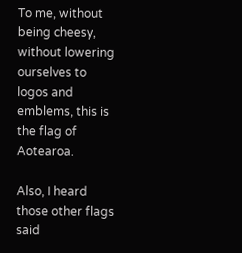To me, without being cheesy, without lowering ourselves to logos and emblems, this is the flag of Aotearoa.

Also, I heard those other flags said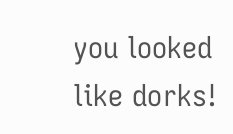you looked like dorks!